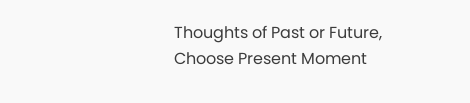Thoughts of Past or Future, Choose Present Moment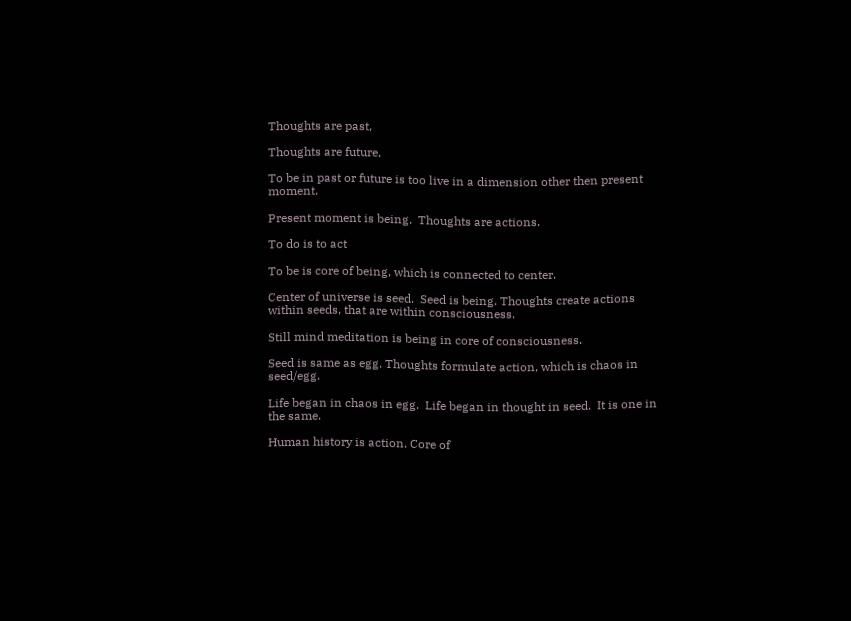Thoughts are past,

Thoughts are future,

To be in past or future is too live in a dimension other then present moment.

Present moment is being.  Thoughts are actions.

To do is to act

To be is core of being, which is connected to center.

Center of universe is seed.  Seed is being. Thoughts create actions within seeds, that are within consciousness.

Still mind meditation is being in core of consciousness.

Seed is same as egg. Thoughts formulate action, which is chaos in seed/egg.

Life began in chaos in egg.  Life began in thought in seed.  It is one in the same.

Human history is action. Core of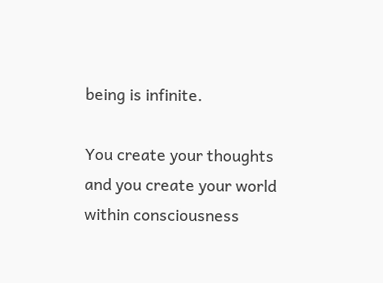being is infinite.

You create your thoughts and you create your world within consciousness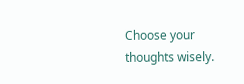Choose your thoughts wisely.